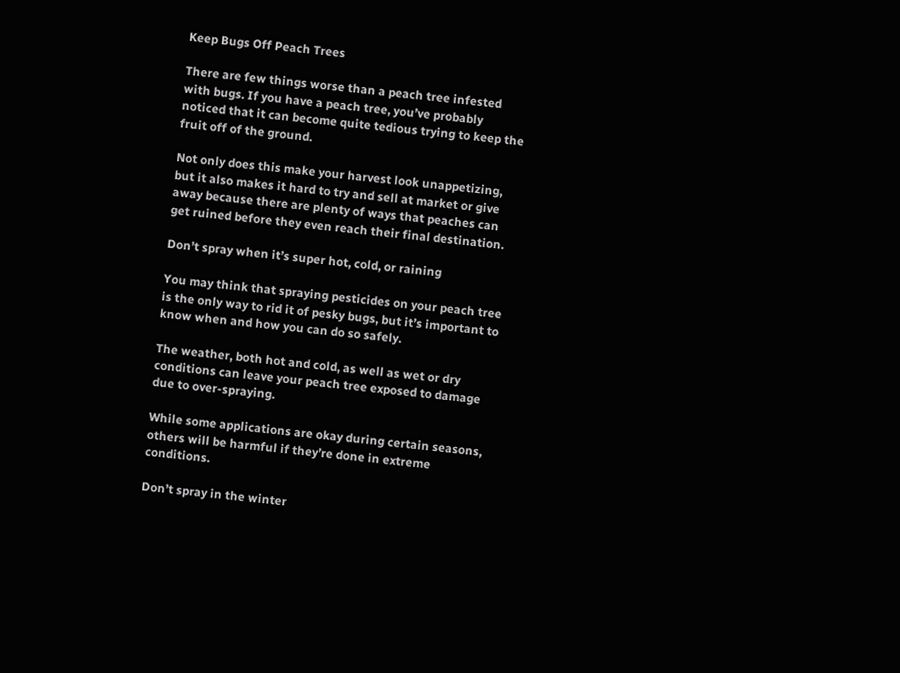Keep Bugs Off Peach Trees

There are few things worse than a peach tree infested with bugs. If you have a peach tree, you’ve probably noticed that it can become quite tedious trying to keep the fruit off of the ground.

Not only does this make your harvest look unappetizing, but it also makes it hard to try and sell at market or give away because there are plenty of ways that peaches can get ruined before they even reach their final destination.

Don’t spray when it’s super hot, cold, or raining

You may think that spraying pesticides on your peach tree is the only way to rid it of pesky bugs, but it’s important to know when and how you can do so safely.

The weather, both hot and cold, as well as wet or dry conditions can leave your peach tree exposed to damage due to over-spraying.

While some applications are okay during certain seasons, others will be harmful if they’re done in extreme conditions.

Don’t spray in the winter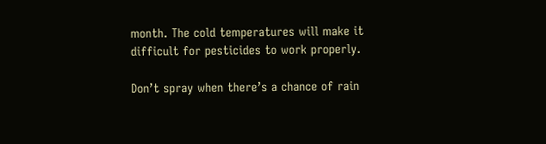month. The cold temperatures will make it difficult for pesticides to work properly.

Don’t spray when there’s a chance of rain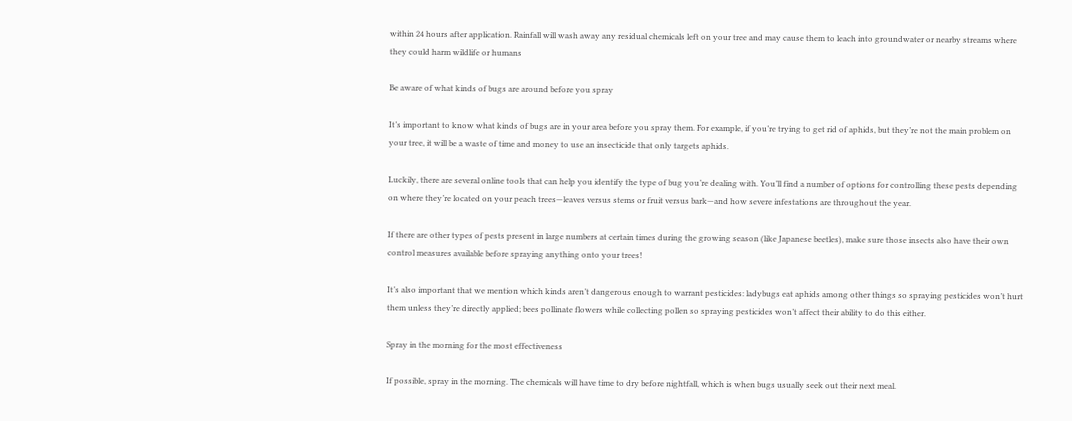within 24 hours after application. Rainfall will wash away any residual chemicals left on your tree and may cause them to leach into groundwater or nearby streams where they could harm wildlife or humans

Be aware of what kinds of bugs are around before you spray

It’s important to know what kinds of bugs are in your area before you spray them. For example, if you’re trying to get rid of aphids, but they’re not the main problem on your tree, it will be a waste of time and money to use an insecticide that only targets aphids.

Luckily, there are several online tools that can help you identify the type of bug you’re dealing with. You’ll find a number of options for controlling these pests depending on where they’re located on your peach trees—leaves versus stems or fruit versus bark—and how severe infestations are throughout the year.

If there are other types of pests present in large numbers at certain times during the growing season (like Japanese beetles), make sure those insects also have their own control measures available before spraying anything onto your trees!

It’s also important that we mention which kinds aren’t dangerous enough to warrant pesticides: ladybugs eat aphids among other things so spraying pesticides won’t hurt them unless they’re directly applied; bees pollinate flowers while collecting pollen so spraying pesticides won’t affect their ability to do this either.

Spray in the morning for the most effectiveness

If possible, spray in the morning. The chemicals will have time to dry before nightfall, which is when bugs usually seek out their next meal.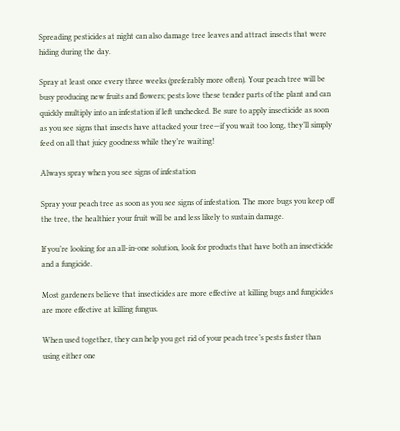Spreading pesticides at night can also damage tree leaves and attract insects that were hiding during the day.

Spray at least once every three weeks (preferably more often). Your peach tree will be busy producing new fruits and flowers; pests love these tender parts of the plant and can quickly multiply into an infestation if left unchecked. Be sure to apply insecticide as soon as you see signs that insects have attacked your tree—if you wait too long, they’ll simply feed on all that juicy goodness while they’re waiting!

Always spray when you see signs of infestation

Spray your peach tree as soon as you see signs of infestation. The more bugs you keep off the tree, the healthier your fruit will be and less likely to sustain damage.

If you’re looking for an all-in-one solution, look for products that have both an insecticide and a fungicide.

Most gardeners believe that insecticides are more effective at killing bugs and fungicides are more effective at killing fungus.

When used together, they can help you get rid of your peach tree’s pests faster than using either one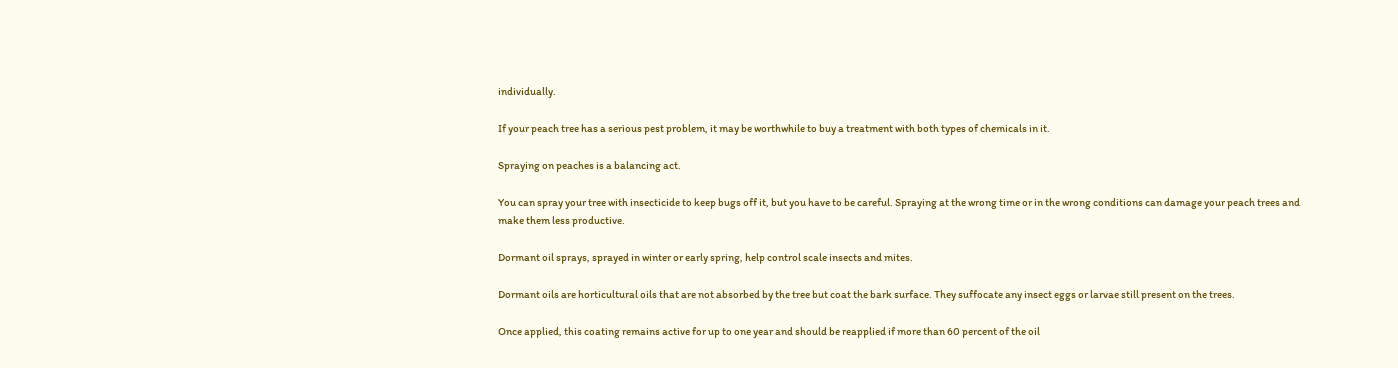individually.

If your peach tree has a serious pest problem, it may be worthwhile to buy a treatment with both types of chemicals in it.

Spraying on peaches is a balancing act.

You can spray your tree with insecticide to keep bugs off it, but you have to be careful. Spraying at the wrong time or in the wrong conditions can damage your peach trees and make them less productive.

Dormant oil sprays, sprayed in winter or early spring, help control scale insects and mites.

Dormant oils are horticultural oils that are not absorbed by the tree but coat the bark surface. They suffocate any insect eggs or larvae still present on the trees.

Once applied, this coating remains active for up to one year and should be reapplied if more than 60 percent of the oil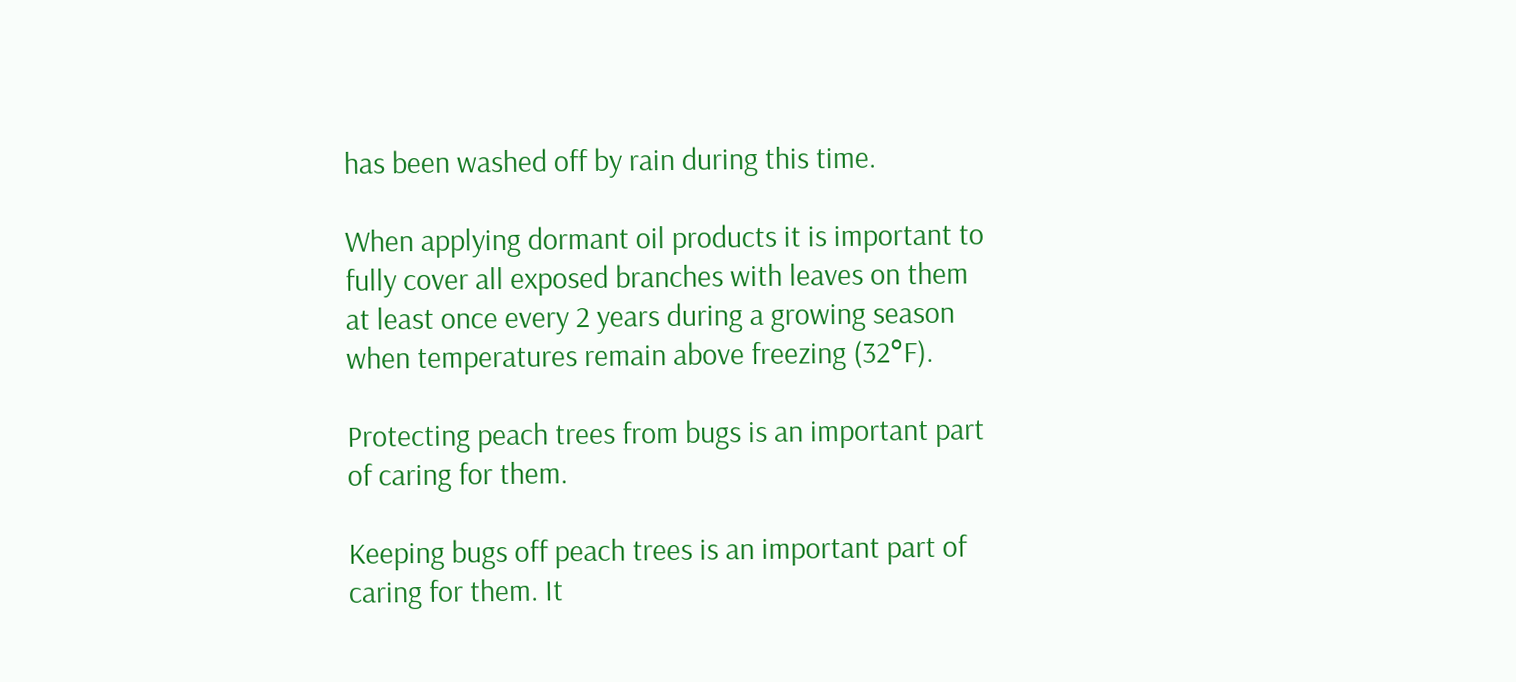has been washed off by rain during this time.

When applying dormant oil products it is important to fully cover all exposed branches with leaves on them at least once every 2 years during a growing season when temperatures remain above freezing (32°F).

Protecting peach trees from bugs is an important part of caring for them.

Keeping bugs off peach trees is an important part of caring for them. It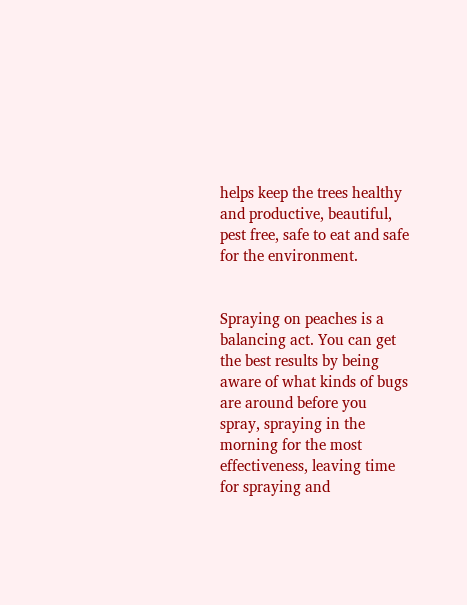helps keep the trees healthy and productive, beautiful, pest free, safe to eat and safe for the environment.


Spraying on peaches is a balancing act. You can get the best results by being aware of what kinds of bugs are around before you spray, spraying in the morning for the most effectiveness, leaving time for spraying and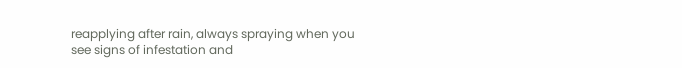reapplying after rain, always spraying when you see signs of infestation and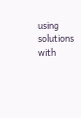using solutions with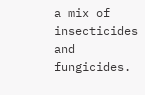a mix of insecticides and fungicides.